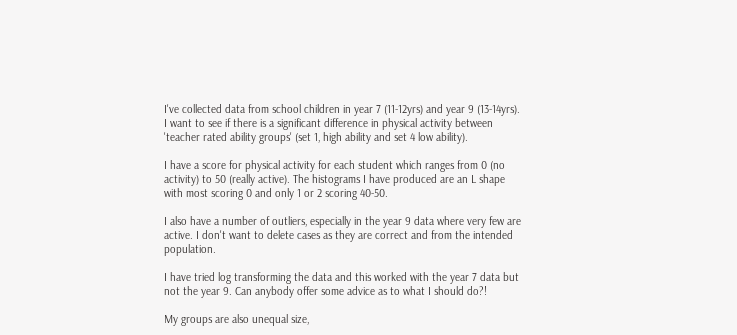I've collected data from school children in year 7 (11-12yrs) and year 9 (13-14yrs). I want to see if there is a significant difference in physical activity between 'teacher rated ability groups' (set 1, high ability and set 4 low ability).

I have a score for physical activity for each student which ranges from 0 (no activity) to 50 (really active). The histograms I have produced are an L shape with most scoring 0 and only 1 or 2 scoring 40-50.

I also have a number of outliers, especially in the year 9 data where very few are active. I don't want to delete cases as they are correct and from the intended population.

I have tried log transforming the data and this worked with the year 7 data but not the year 9. Can anybody offer some advice as to what I should do?!

My groups are also unequal size,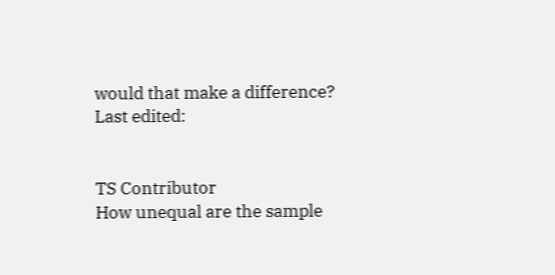would that make a difference?
Last edited:


TS Contributor
How unequal are the sample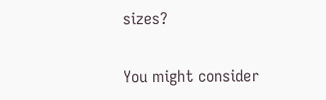sizes?

You might consider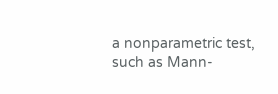a nonparametric test, such as Mann-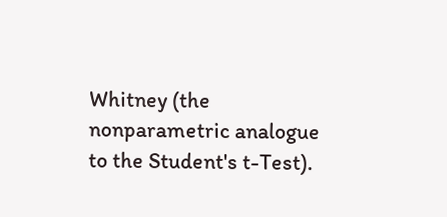Whitney (the nonparametric analogue to the Student's t-Test).